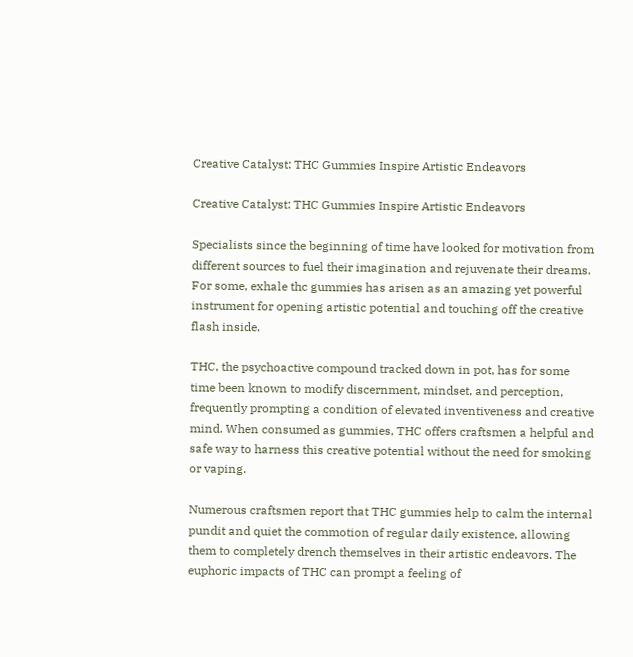Creative Catalyst: THC Gummies Inspire Artistic Endeavors

Creative Catalyst: THC Gummies Inspire Artistic Endeavors

Specialists since the beginning of time have looked for motivation from different sources to fuel their imagination and rejuvenate their dreams. For some, exhale thc gummies has arisen as an amazing yet powerful instrument for opening artistic potential and touching off the creative flash inside.

THC, the psychoactive compound tracked down in pot, has for some time been known to modify discernment, mindset, and perception, frequently prompting a condition of elevated inventiveness and creative mind. When consumed as gummies, THC offers craftsmen a helpful and safe way to harness this creative potential without the need for smoking or vaping.

Numerous craftsmen report that THC gummies help to calm the internal pundit and quiet the commotion of regular daily existence, allowing them to completely drench themselves in their artistic endeavors. The euphoric impacts of THC can prompt a feeling of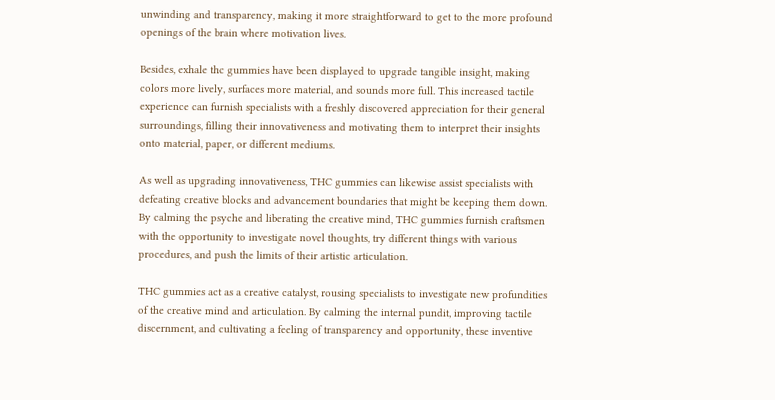unwinding and transparency, making it more straightforward to get to the more profound openings of the brain where motivation lives.

Besides, exhale thc gummies have been displayed to upgrade tangible insight, making colors more lively, surfaces more material, and sounds more full. This increased tactile experience can furnish specialists with a freshly discovered appreciation for their general surroundings, filling their innovativeness and motivating them to interpret their insights onto material, paper, or different mediums.

As well as upgrading innovativeness, THC gummies can likewise assist specialists with defeating creative blocks and advancement boundaries that might be keeping them down. By calming the psyche and liberating the creative mind, THC gummies furnish craftsmen with the opportunity to investigate novel thoughts, try different things with various procedures, and push the limits of their artistic articulation.

THC gummies act as a creative catalyst, rousing specialists to investigate new profundities of the creative mind and articulation. By calming the internal pundit, improving tactile discernment, and cultivating a feeling of transparency and opportunity, these inventive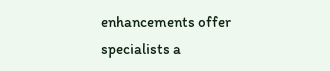enhancements offer specialists a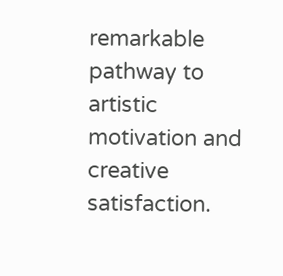remarkable pathway to artistic motivation and creative satisfaction.